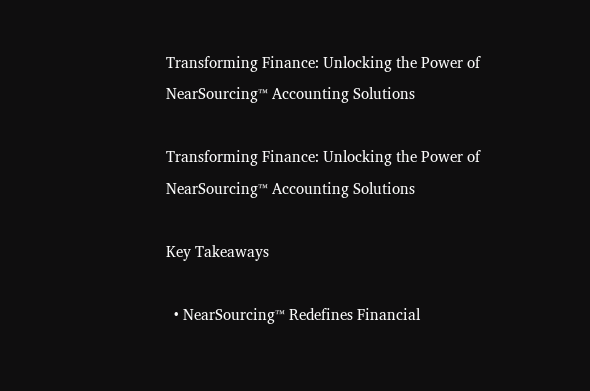Transforming Finance: Unlocking the Power of NearSourcing™ Accounting Solutions

Transforming Finance: Unlocking the Power of NearSourcing™ Accounting Solutions

Key Takeaways

  • NearSourcing™ Redefines Financial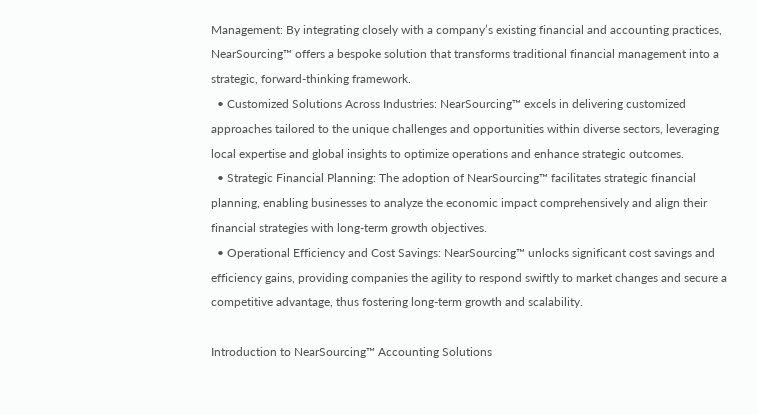Management: By integrating closely with a company’s existing financial and accounting practices, NearSourcing™ offers a bespoke solution that transforms traditional financial management into a strategic, forward-thinking framework.
  • Customized Solutions Across Industries: NearSourcing™ excels in delivering customized approaches tailored to the unique challenges and opportunities within diverse sectors, leveraging local expertise and global insights to optimize operations and enhance strategic outcomes.
  • Strategic Financial Planning: The adoption of NearSourcing™ facilitates strategic financial planning, enabling businesses to analyze the economic impact comprehensively and align their financial strategies with long-term growth objectives.
  • Operational Efficiency and Cost Savings: NearSourcing™ unlocks significant cost savings and efficiency gains, providing companies the agility to respond swiftly to market changes and secure a competitive advantage, thus fostering long-term growth and scalability.

Introduction to NearSourcing™ Accounting Solutions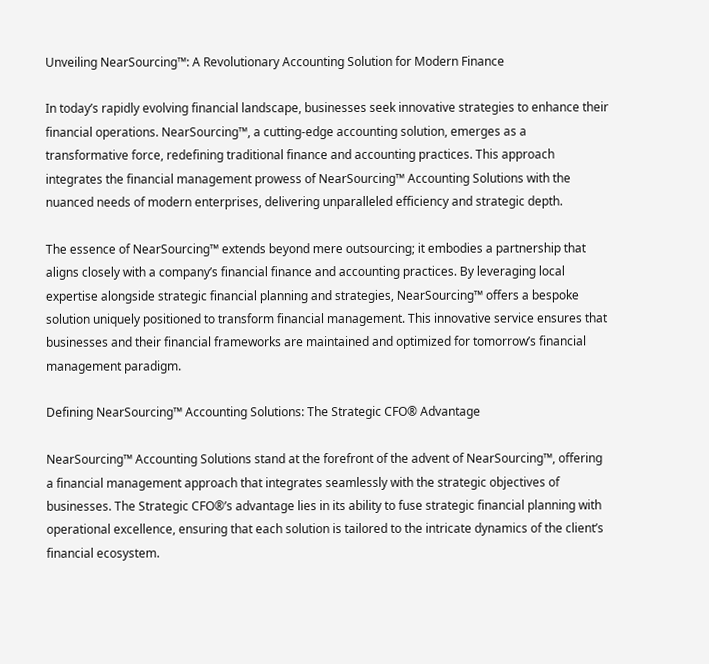Unveiling NearSourcing™: A Revolutionary Accounting Solution for Modern Finance

In today’s rapidly evolving financial landscape, businesses seek innovative strategies to enhance their financial operations. NearSourcing™, a cutting-edge accounting solution, emerges as a transformative force, redefining traditional finance and accounting practices. This approach integrates the financial management prowess of NearSourcing™ Accounting Solutions with the nuanced needs of modern enterprises, delivering unparalleled efficiency and strategic depth.

The essence of NearSourcing™ extends beyond mere outsourcing; it embodies a partnership that aligns closely with a company’s financial finance and accounting practices. By leveraging local expertise alongside strategic financial planning and strategies, NearSourcing™ offers a bespoke solution uniquely positioned to transform financial management. This innovative service ensures that businesses and their financial frameworks are maintained and optimized for tomorrow’s financial management paradigm.

Defining NearSourcing™ Accounting Solutions: The Strategic CFO® Advantage

NearSourcing™ Accounting Solutions stand at the forefront of the advent of NearSourcing™, offering a financial management approach that integrates seamlessly with the strategic objectives of businesses. The Strategic CFO®’s advantage lies in its ability to fuse strategic financial planning with operational excellence, ensuring that each solution is tailored to the intricate dynamics of the client’s financial ecosystem.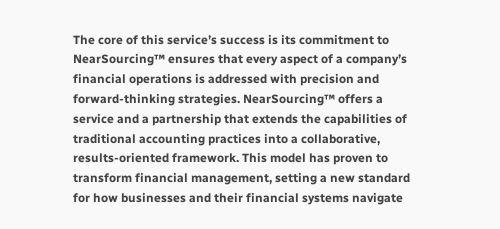The core of this service’s success is its commitment to NearSourcing™ ensures that every aspect of a company’s financial operations is addressed with precision and forward-thinking strategies. NearSourcing™ offers a service and a partnership that extends the capabilities of traditional accounting practices into a collaborative, results-oriented framework. This model has proven to transform financial management, setting a new standard for how businesses and their financial systems navigate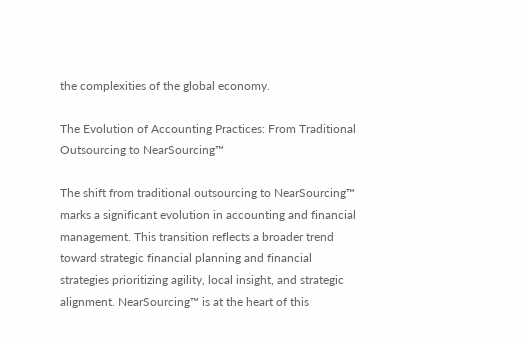the complexities of the global economy.

The Evolution of Accounting Practices: From Traditional Outsourcing to NearSourcing™

The shift from traditional outsourcing to NearSourcing™ marks a significant evolution in accounting and financial management. This transition reflects a broader trend toward strategic financial planning and financial strategies prioritizing agility, local insight, and strategic alignment. NearSourcing™ is at the heart of this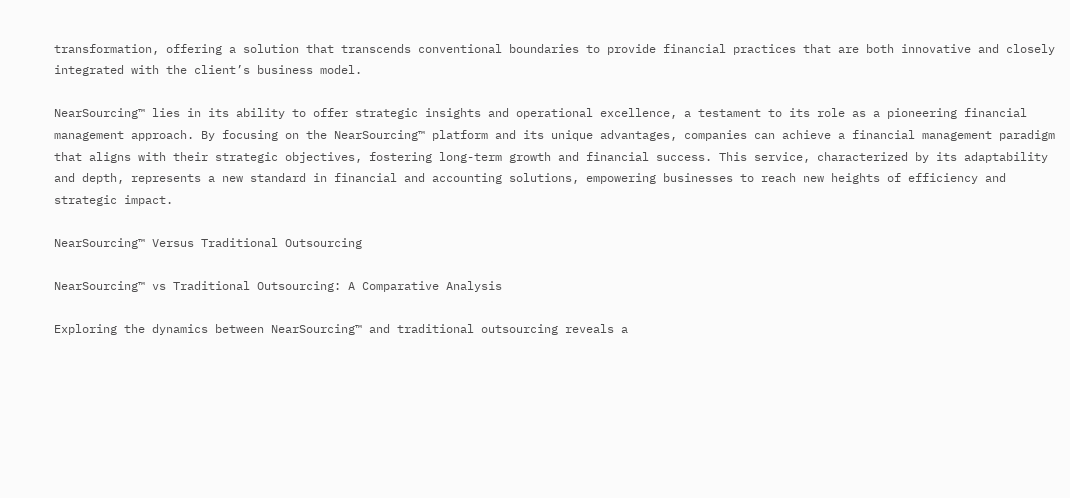transformation, offering a solution that transcends conventional boundaries to provide financial practices that are both innovative and closely integrated with the client’s business model.

NearSourcing™ lies in its ability to offer strategic insights and operational excellence, a testament to its role as a pioneering financial management approach. By focusing on the NearSourcing™ platform and its unique advantages, companies can achieve a financial management paradigm that aligns with their strategic objectives, fostering long-term growth and financial success. This service, characterized by its adaptability and depth, represents a new standard in financial and accounting solutions, empowering businesses to reach new heights of efficiency and strategic impact.

NearSourcing™ Versus Traditional Outsourcing

NearSourcing™ vs Traditional Outsourcing: A Comparative Analysis

Exploring the dynamics between NearSourcing™ and traditional outsourcing reveals a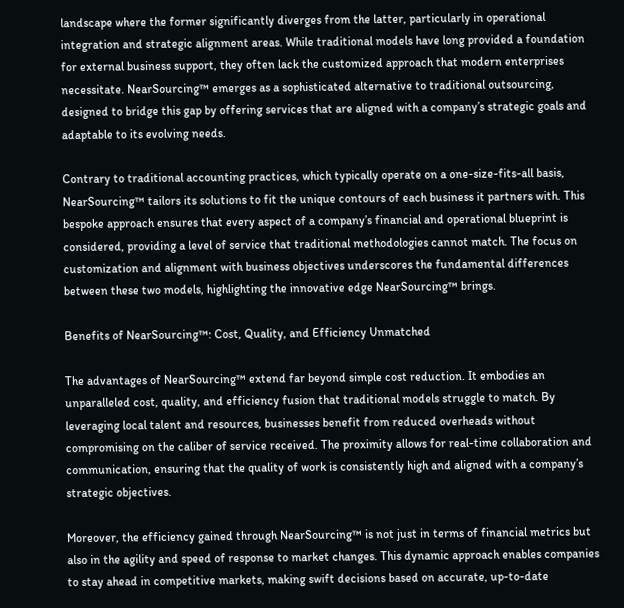landscape where the former significantly diverges from the latter, particularly in operational integration and strategic alignment areas. While traditional models have long provided a foundation for external business support, they often lack the customized approach that modern enterprises necessitate. NearSourcing™ emerges as a sophisticated alternative to traditional outsourcing, designed to bridge this gap by offering services that are aligned with a company’s strategic goals and adaptable to its evolving needs.

Contrary to traditional accounting practices, which typically operate on a one-size-fits-all basis, NearSourcing™ tailors its solutions to fit the unique contours of each business it partners with. This bespoke approach ensures that every aspect of a company’s financial and operational blueprint is considered, providing a level of service that traditional methodologies cannot match. The focus on customization and alignment with business objectives underscores the fundamental differences between these two models, highlighting the innovative edge NearSourcing™ brings.

Benefits of NearSourcing™: Cost, Quality, and Efficiency Unmatched

The advantages of NearSourcing™ extend far beyond simple cost reduction. It embodies an unparalleled cost, quality, and efficiency fusion that traditional models struggle to match. By leveraging local talent and resources, businesses benefit from reduced overheads without compromising on the caliber of service received. The proximity allows for real-time collaboration and communication, ensuring that the quality of work is consistently high and aligned with a company’s strategic objectives.

Moreover, the efficiency gained through NearSourcing™ is not just in terms of financial metrics but also in the agility and speed of response to market changes. This dynamic approach enables companies to stay ahead in competitive markets, making swift decisions based on accurate, up-to-date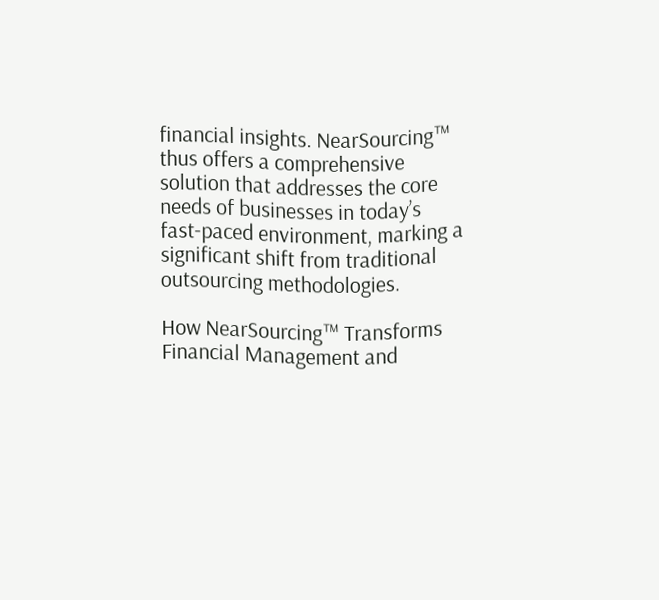financial insights. NearSourcing™ thus offers a comprehensive solution that addresses the core needs of businesses in today’s fast-paced environment, marking a significant shift from traditional outsourcing methodologies.

How NearSourcing™ Transforms Financial Management and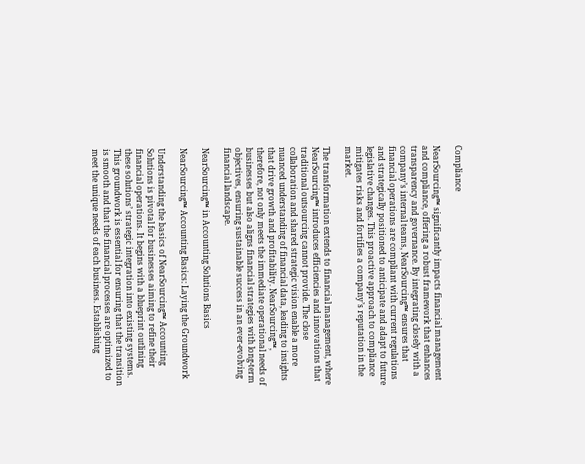Compliance

NearSourcing™ significantly impacts financial management and compliance, offering a robust framework that enhances transparency and governance. By integrating closely with a company’s internal teams, NearSourcing™ ensures that financial operations are compliant with current regulations and strategically positioned to anticipate and adapt to future legislative changes. This proactive approach to compliance mitigates risks and fortifies a company’s reputation in the market.

The transformation extends to financial management, where NearSourcing™ introduces efficiencies and innovations that traditional outsourcing cannot provide. The close collaboration and shared strategic vision enable a more nuanced understanding of financial data, leading to insights that drive growth and profitability. NearSourcing™, therefore, not only meets the immediate operational needs of businesses but also aligns financial strategies with long-term objectives, ensuring sustainable success in an ever-evolving financial landscape.

NearSourcing™ in Accounting Solutions Basics

NearSourcing™ Accounting Basics: Laying the Groundwork

Understanding the basics of NearSourcing™ Accounting Solutions is pivotal for businesses aiming to refine their financial operations. It begins with a blueprint outlining these solutions’ strategic integration into existing systems. This groundwork is essential for ensuring that the transition is smooth and that the financial processes are optimized to meet the unique needs of each business. Establishing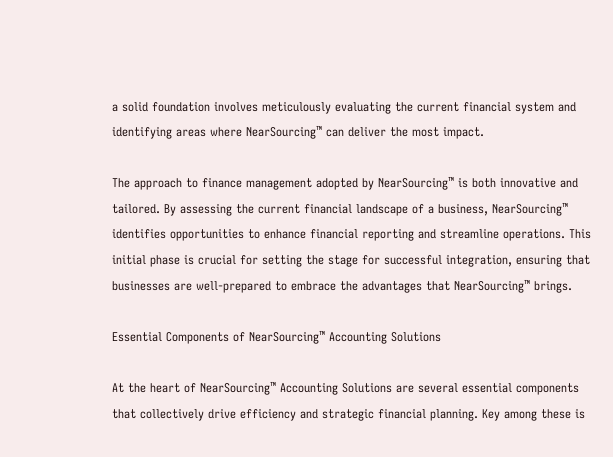a solid foundation involves meticulously evaluating the current financial system and identifying areas where NearSourcing™ can deliver the most impact.

The approach to finance management adopted by NearSourcing™ is both innovative and tailored. By assessing the current financial landscape of a business, NearSourcing™ identifies opportunities to enhance financial reporting and streamline operations. This initial phase is crucial for setting the stage for successful integration, ensuring that businesses are well-prepared to embrace the advantages that NearSourcing™ brings.

Essential Components of NearSourcing™ Accounting Solutions

At the heart of NearSourcing™ Accounting Solutions are several essential components that collectively drive efficiency and strategic financial planning. Key among these is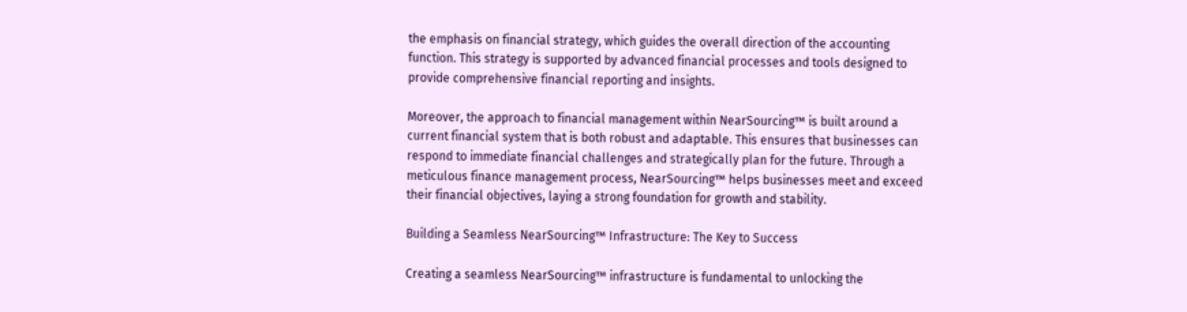the emphasis on financial strategy, which guides the overall direction of the accounting function. This strategy is supported by advanced financial processes and tools designed to provide comprehensive financial reporting and insights.

Moreover, the approach to financial management within NearSourcing™ is built around a current financial system that is both robust and adaptable. This ensures that businesses can respond to immediate financial challenges and strategically plan for the future. Through a meticulous finance management process, NearSourcing™ helps businesses meet and exceed their financial objectives, laying a strong foundation for growth and stability.

Building a Seamless NearSourcing™ Infrastructure: The Key to Success

Creating a seamless NearSourcing™ infrastructure is fundamental to unlocking the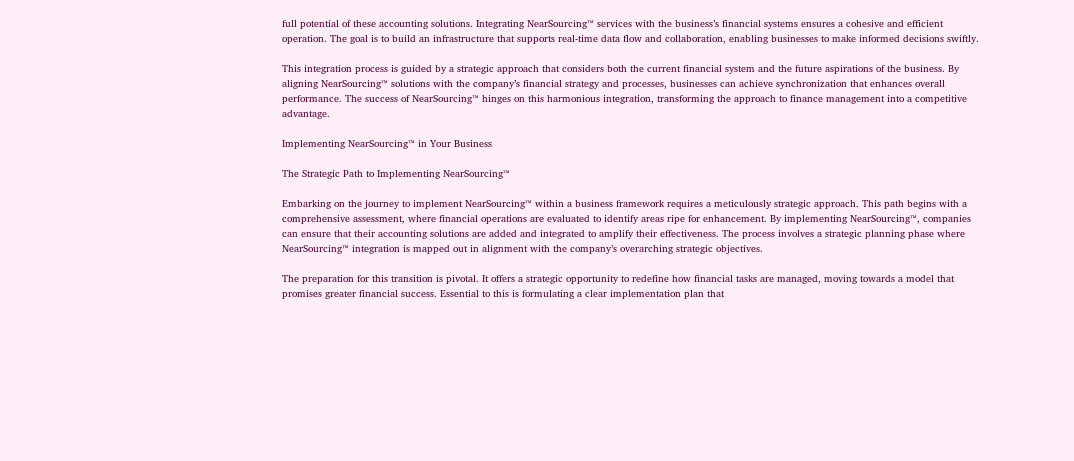full potential of these accounting solutions. Integrating NearSourcing™ services with the business’s financial systems ensures a cohesive and efficient operation. The goal is to build an infrastructure that supports real-time data flow and collaboration, enabling businesses to make informed decisions swiftly.

This integration process is guided by a strategic approach that considers both the current financial system and the future aspirations of the business. By aligning NearSourcing™ solutions with the company’s financial strategy and processes, businesses can achieve synchronization that enhances overall performance. The success of NearSourcing™ hinges on this harmonious integration, transforming the approach to finance management into a competitive advantage.

Implementing NearSourcing™ in Your Business

The Strategic Path to Implementing NearSourcing™

Embarking on the journey to implement NearSourcing™ within a business framework requires a meticulously strategic approach. This path begins with a comprehensive assessment, where financial operations are evaluated to identify areas ripe for enhancement. By implementing NearSourcing™, companies can ensure that their accounting solutions are added and integrated to amplify their effectiveness. The process involves a strategic planning phase where NearSourcing™ integration is mapped out in alignment with the company’s overarching strategic objectives.

The preparation for this transition is pivotal. It offers a strategic opportunity to redefine how financial tasks are managed, moving towards a model that promises greater financial success. Essential to this is formulating a clear implementation plan that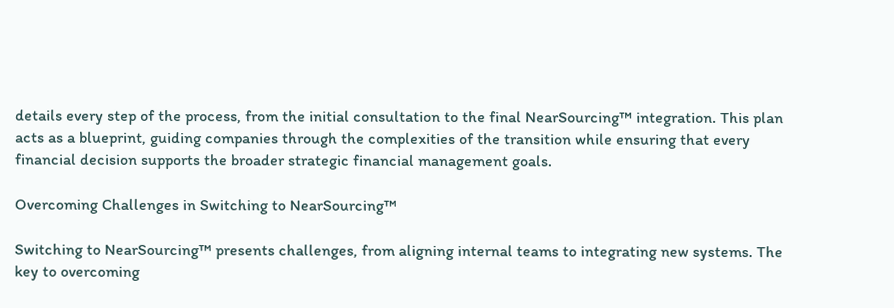details every step of the process, from the initial consultation to the final NearSourcing™ integration. This plan acts as a blueprint, guiding companies through the complexities of the transition while ensuring that every financial decision supports the broader strategic financial management goals.

Overcoming Challenges in Switching to NearSourcing™

Switching to NearSourcing™ presents challenges, from aligning internal teams to integrating new systems. The key to overcoming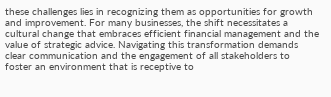these challenges lies in recognizing them as opportunities for growth and improvement. For many businesses, the shift necessitates a cultural change that embraces efficient financial management and the value of strategic advice. Navigating this transformation demands clear communication and the engagement of all stakeholders to foster an environment that is receptive to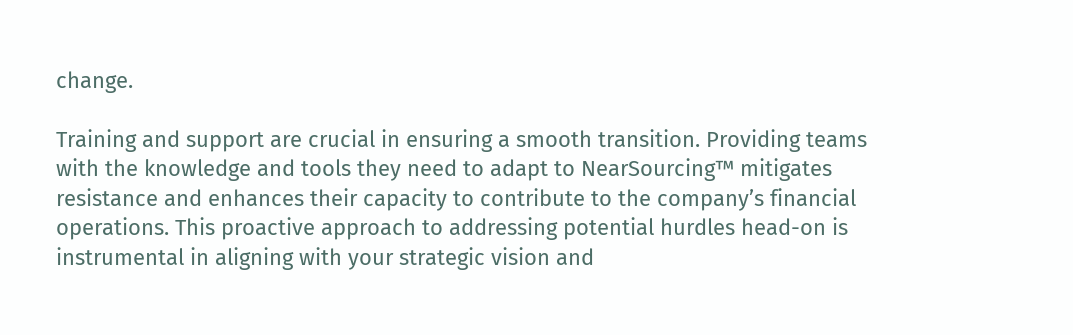change.

Training and support are crucial in ensuring a smooth transition. Providing teams with the knowledge and tools they need to adapt to NearSourcing™ mitigates resistance and enhances their capacity to contribute to the company’s financial operations. This proactive approach to addressing potential hurdles head-on is instrumental in aligning with your strategic vision and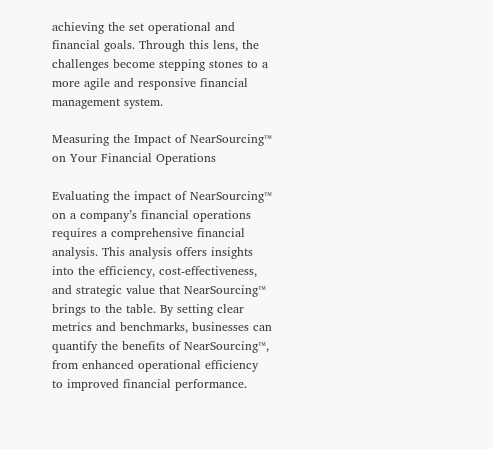achieving the set operational and financial goals. Through this lens, the challenges become stepping stones to a more agile and responsive financial management system.

Measuring the Impact of NearSourcing™ on Your Financial Operations

Evaluating the impact of NearSourcing™ on a company’s financial operations requires a comprehensive financial analysis. This analysis offers insights into the efficiency, cost-effectiveness, and strategic value that NearSourcing™ brings to the table. By setting clear metrics and benchmarks, businesses can quantify the benefits of NearSourcing™, from enhanced operational efficiency to improved financial performance.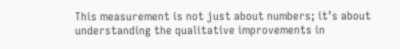This measurement is not just about numbers; it’s about understanding the qualitative improvements in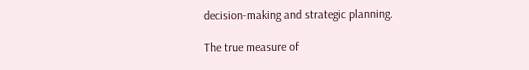decision-making and strategic planning.

The true measure of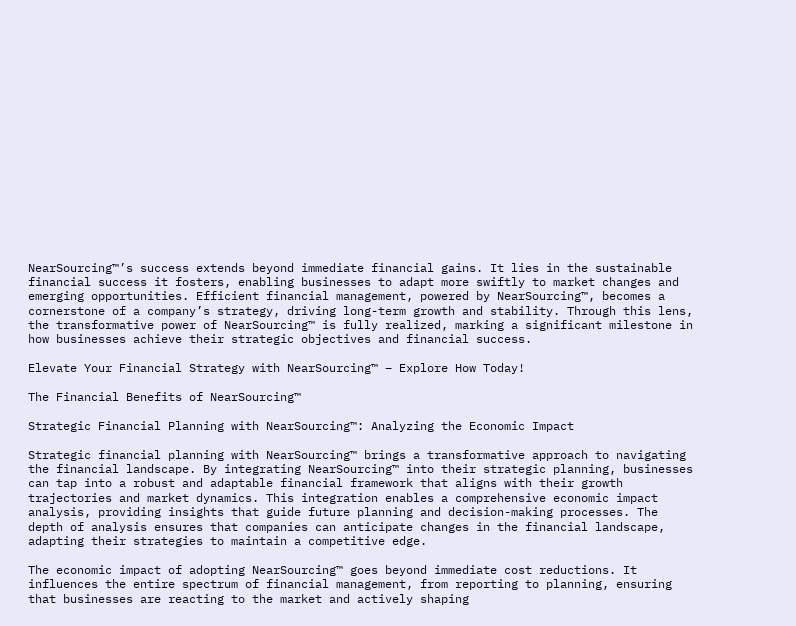NearSourcing™’s success extends beyond immediate financial gains. It lies in the sustainable financial success it fosters, enabling businesses to adapt more swiftly to market changes and emerging opportunities. Efficient financial management, powered by NearSourcing™, becomes a cornerstone of a company’s strategy, driving long-term growth and stability. Through this lens, the transformative power of NearSourcing™ is fully realized, marking a significant milestone in how businesses achieve their strategic objectives and financial success.

Elevate Your Financial Strategy with NearSourcing™ – Explore How Today!

The Financial Benefits of NearSourcing™

Strategic Financial Planning with NearSourcing™: Analyzing the Economic Impact

Strategic financial planning with NearSourcing™ brings a transformative approach to navigating the financial landscape. By integrating NearSourcing™ into their strategic planning, businesses can tap into a robust and adaptable financial framework that aligns with their growth trajectories and market dynamics. This integration enables a comprehensive economic impact analysis, providing insights that guide future planning and decision-making processes. The depth of analysis ensures that companies can anticipate changes in the financial landscape, adapting their strategies to maintain a competitive edge.

The economic impact of adopting NearSourcing™ goes beyond immediate cost reductions. It influences the entire spectrum of financial management, from reporting to planning, ensuring that businesses are reacting to the market and actively shaping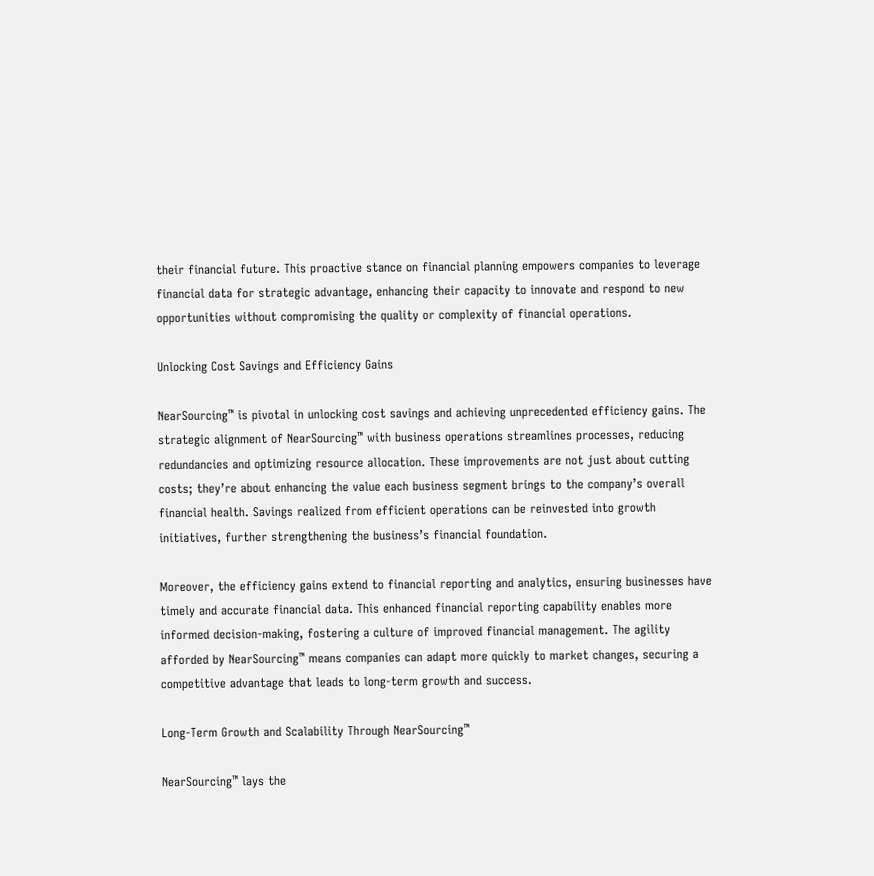their financial future. This proactive stance on financial planning empowers companies to leverage financial data for strategic advantage, enhancing their capacity to innovate and respond to new opportunities without compromising the quality or complexity of financial operations.

Unlocking Cost Savings and Efficiency Gains

NearSourcing™ is pivotal in unlocking cost savings and achieving unprecedented efficiency gains. The strategic alignment of NearSourcing™ with business operations streamlines processes, reducing redundancies and optimizing resource allocation. These improvements are not just about cutting costs; they’re about enhancing the value each business segment brings to the company’s overall financial health. Savings realized from efficient operations can be reinvested into growth initiatives, further strengthening the business’s financial foundation.

Moreover, the efficiency gains extend to financial reporting and analytics, ensuring businesses have timely and accurate financial data. This enhanced financial reporting capability enables more informed decision-making, fostering a culture of improved financial management. The agility afforded by NearSourcing™ means companies can adapt more quickly to market changes, securing a competitive advantage that leads to long-term growth and success.

Long-Term Growth and Scalability Through NearSourcing™

NearSourcing™ lays the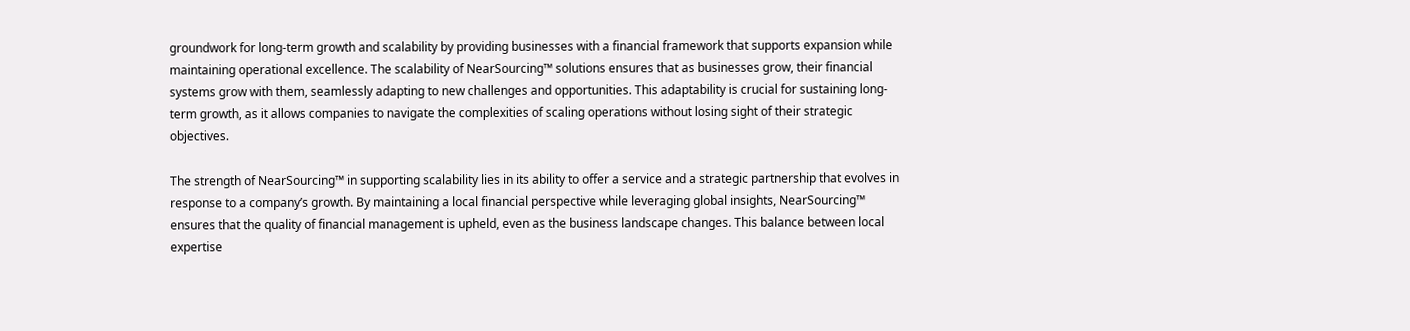groundwork for long-term growth and scalability by providing businesses with a financial framework that supports expansion while maintaining operational excellence. The scalability of NearSourcing™ solutions ensures that as businesses grow, their financial systems grow with them, seamlessly adapting to new challenges and opportunities. This adaptability is crucial for sustaining long-term growth, as it allows companies to navigate the complexities of scaling operations without losing sight of their strategic objectives.

The strength of NearSourcing™ in supporting scalability lies in its ability to offer a service and a strategic partnership that evolves in response to a company’s growth. By maintaining a local financial perspective while leveraging global insights, NearSourcing™ ensures that the quality of financial management is upheld, even as the business landscape changes. This balance between local expertise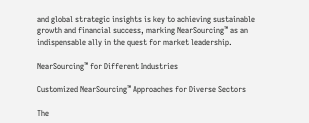and global strategic insights is key to achieving sustainable growth and financial success, marking NearSourcing™ as an indispensable ally in the quest for market leadership.

NearSourcing™ for Different Industries

Customized NearSourcing™ Approaches for Diverse Sectors

The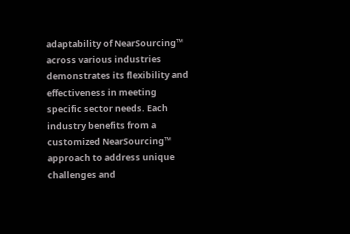adaptability of NearSourcing™ across various industries demonstrates its flexibility and effectiveness in meeting specific sector needs. Each industry benefits from a customized NearSourcing™ approach to address unique challenges and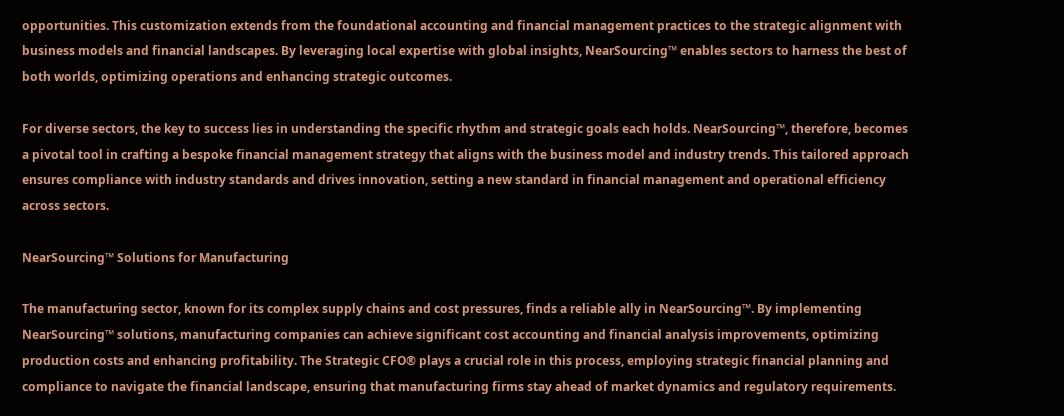opportunities. This customization extends from the foundational accounting and financial management practices to the strategic alignment with business models and financial landscapes. By leveraging local expertise with global insights, NearSourcing™ enables sectors to harness the best of both worlds, optimizing operations and enhancing strategic outcomes.

For diverse sectors, the key to success lies in understanding the specific rhythm and strategic goals each holds. NearSourcing™, therefore, becomes a pivotal tool in crafting a bespoke financial management strategy that aligns with the business model and industry trends. This tailored approach ensures compliance with industry standards and drives innovation, setting a new standard in financial management and operational efficiency across sectors.

NearSourcing™ Solutions for Manufacturing

The manufacturing sector, known for its complex supply chains and cost pressures, finds a reliable ally in NearSourcing™. By implementing NearSourcing™ solutions, manufacturing companies can achieve significant cost accounting and financial analysis improvements, optimizing production costs and enhancing profitability. The Strategic CFO® plays a crucial role in this process, employing strategic financial planning and compliance to navigate the financial landscape, ensuring that manufacturing firms stay ahead of market dynamics and regulatory requirements.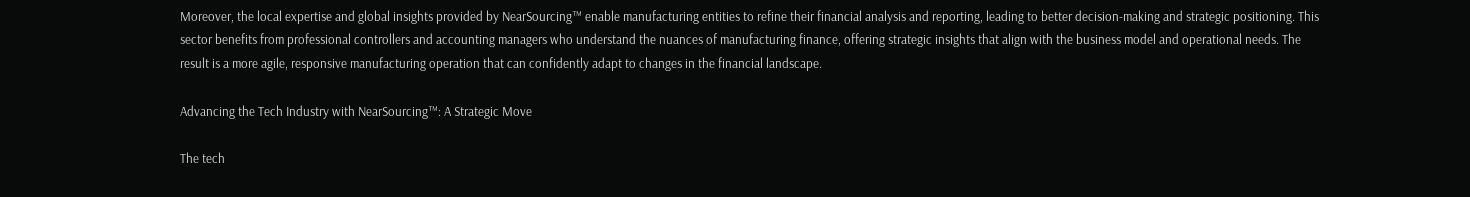Moreover, the local expertise and global insights provided by NearSourcing™ enable manufacturing entities to refine their financial analysis and reporting, leading to better decision-making and strategic positioning. This sector benefits from professional controllers and accounting managers who understand the nuances of manufacturing finance, offering strategic insights that align with the business model and operational needs. The result is a more agile, responsive manufacturing operation that can confidently adapt to changes in the financial landscape.

Advancing the Tech Industry with NearSourcing™: A Strategic Move

The tech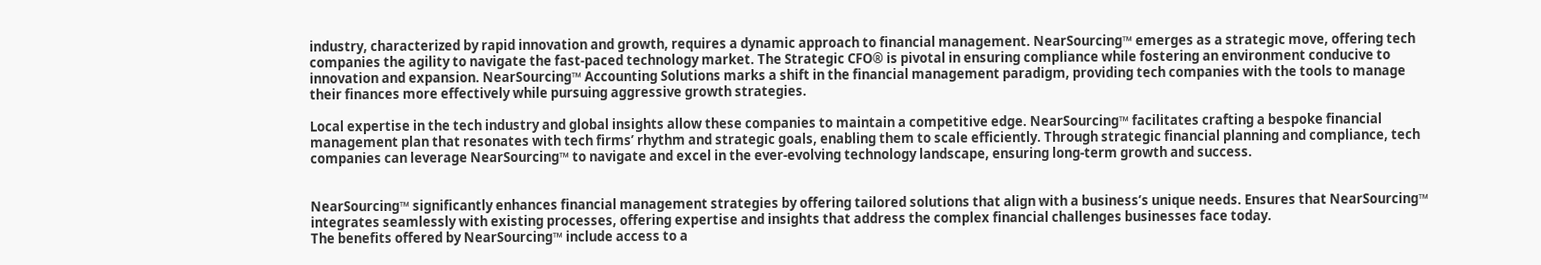industry, characterized by rapid innovation and growth, requires a dynamic approach to financial management. NearSourcing™ emerges as a strategic move, offering tech companies the agility to navigate the fast-paced technology market. The Strategic CFO® is pivotal in ensuring compliance while fostering an environment conducive to innovation and expansion. NearSourcing™ Accounting Solutions marks a shift in the financial management paradigm, providing tech companies with the tools to manage their finances more effectively while pursuing aggressive growth strategies.

Local expertise in the tech industry and global insights allow these companies to maintain a competitive edge. NearSourcing™ facilitates crafting a bespoke financial management plan that resonates with tech firms’ rhythm and strategic goals, enabling them to scale efficiently. Through strategic financial planning and compliance, tech companies can leverage NearSourcing™ to navigate and excel in the ever-evolving technology landscape, ensuring long-term growth and success.


NearSourcing™ significantly enhances financial management strategies by offering tailored solutions that align with a business’s unique needs. Ensures that NearSourcing™ integrates seamlessly with existing processes, offering expertise and insights that address the complex financial challenges businesses face today.
The benefits offered by NearSourcing™ include access to a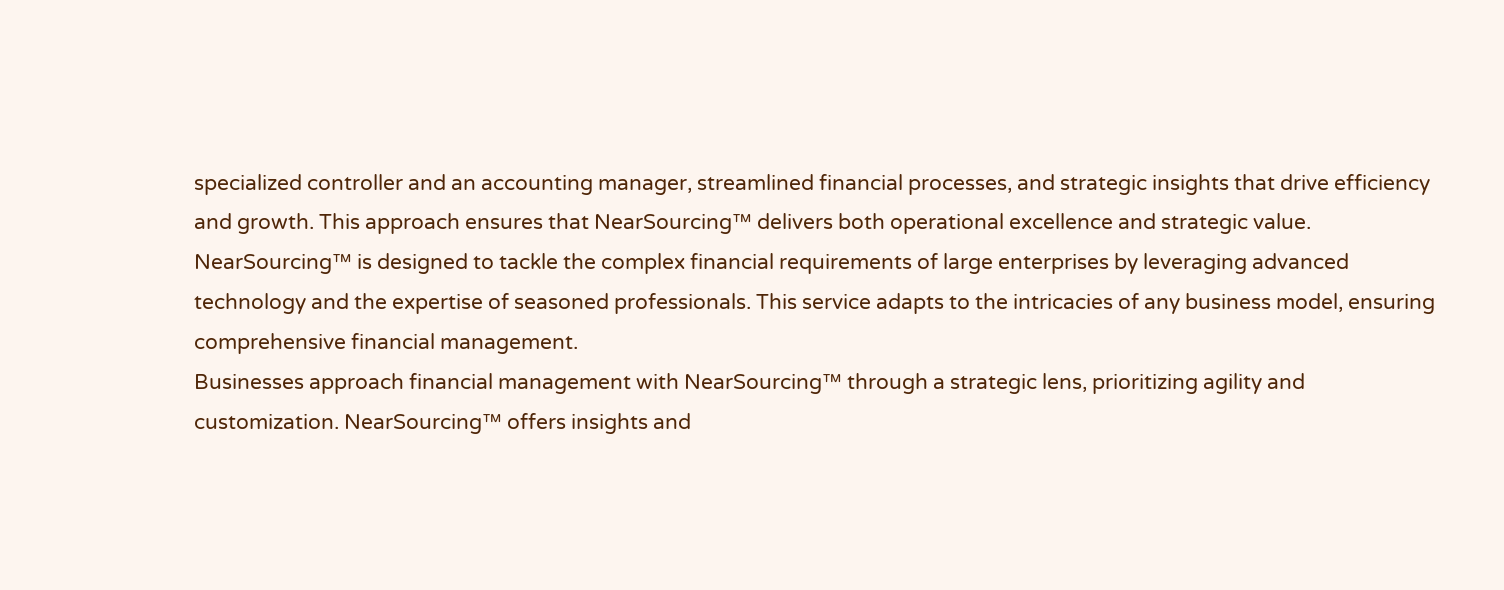specialized controller and an accounting manager, streamlined financial processes, and strategic insights that drive efficiency and growth. This approach ensures that NearSourcing™ delivers both operational excellence and strategic value.
NearSourcing™ is designed to tackle the complex financial requirements of large enterprises by leveraging advanced technology and the expertise of seasoned professionals. This service adapts to the intricacies of any business model, ensuring comprehensive financial management.
Businesses approach financial management with NearSourcing™ through a strategic lens, prioritizing agility and customization. NearSourcing™ offers insights and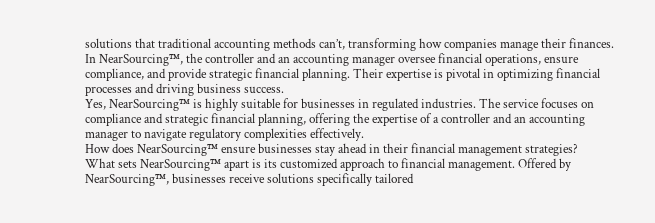solutions that traditional accounting methods can’t, transforming how companies manage their finances.
In NearSourcing™, the controller and an accounting manager oversee financial operations, ensure compliance, and provide strategic financial planning. Their expertise is pivotal in optimizing financial processes and driving business success.
Yes, NearSourcing™ is highly suitable for businesses in regulated industries. The service focuses on compliance and strategic financial planning, offering the expertise of a controller and an accounting manager to navigate regulatory complexities effectively.
How does NearSourcing™ ensure businesses stay ahead in their financial management strategies?
What sets NearSourcing™ apart is its customized approach to financial management. Offered by NearSourcing™, businesses receive solutions specifically tailored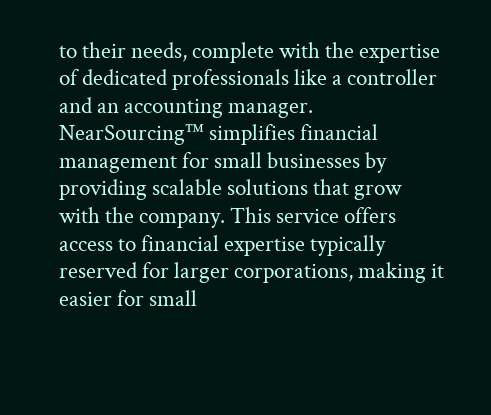to their needs, complete with the expertise of dedicated professionals like a controller and an accounting manager.
NearSourcing™ simplifies financial management for small businesses by providing scalable solutions that grow with the company. This service offers access to financial expertise typically reserved for larger corporations, making it easier for small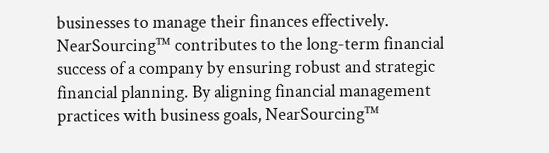businesses to manage their finances effectively.
NearSourcing™ contributes to the long-term financial success of a company by ensuring robust and strategic financial planning. By aligning financial management practices with business goals, NearSourcing™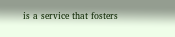is a service that fosters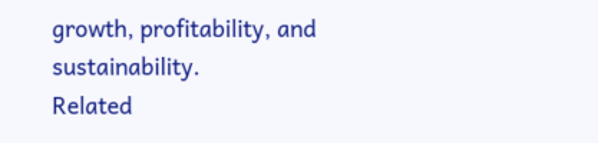growth, profitability, and sustainability.
Related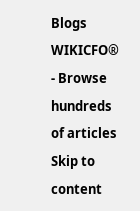Blogs
WIKICFO® - Browse hundreds of articles
Skip to content